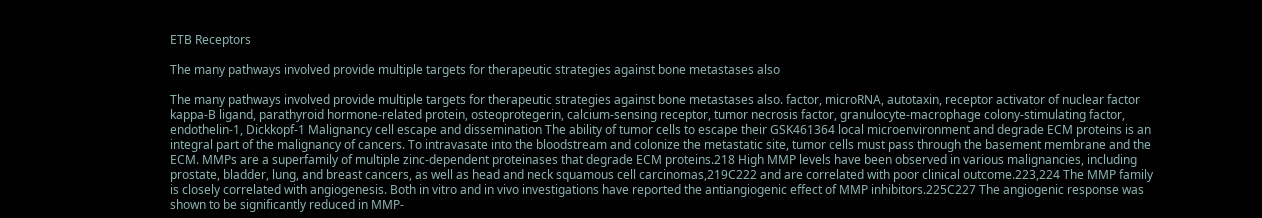ETB Receptors

The many pathways involved provide multiple targets for therapeutic strategies against bone metastases also

The many pathways involved provide multiple targets for therapeutic strategies against bone metastases also. factor, microRNA, autotaxin, receptor activator of nuclear factor kappa-B ligand, parathyroid hormone-related protein, osteoprotegerin, calcium-sensing receptor, tumor necrosis factor, granulocyte-macrophage colony-stimulating factor, endothelin-1, Dickkopf-1 Malignancy cell escape and dissemination The ability of tumor cells to escape their GSK461364 local microenvironment and degrade ECM proteins is an integral part of the malignancy of cancers. To intravasate into the bloodstream and colonize the metastatic site, tumor cells must pass through the basement membrane and the ECM. MMPs are a superfamily of multiple zinc-dependent proteinases that degrade ECM proteins.218 High MMP levels have been observed in various malignancies, including prostate, bladder, lung, and breast cancers, as well as head and neck squamous cell carcinomas,219C222 and are correlated with poor clinical outcome.223,224 The MMP family is closely correlated with angiogenesis. Both in vitro and in vivo investigations have reported the antiangiogenic effect of MMP inhibitors.225C227 The angiogenic response was shown to be significantly reduced in MMP-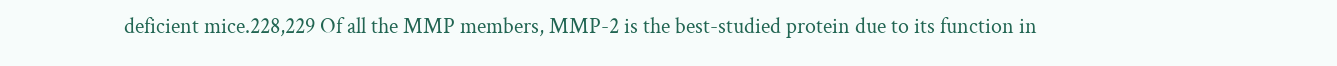deficient mice.228,229 Of all the MMP members, MMP-2 is the best-studied protein due to its function in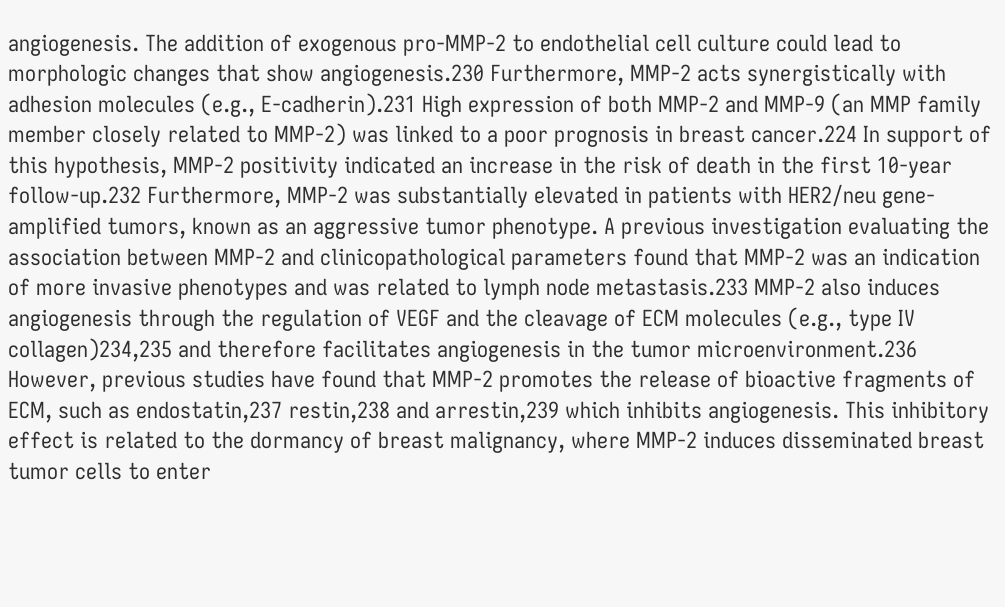angiogenesis. The addition of exogenous pro-MMP-2 to endothelial cell culture could lead to morphologic changes that show angiogenesis.230 Furthermore, MMP-2 acts synergistically with adhesion molecules (e.g., E-cadherin).231 High expression of both MMP-2 and MMP-9 (an MMP family member closely related to MMP-2) was linked to a poor prognosis in breast cancer.224 In support of this hypothesis, MMP-2 positivity indicated an increase in the risk of death in the first 10-year follow-up.232 Furthermore, MMP-2 was substantially elevated in patients with HER2/neu gene-amplified tumors, known as an aggressive tumor phenotype. A previous investigation evaluating the association between MMP-2 and clinicopathological parameters found that MMP-2 was an indication of more invasive phenotypes and was related to lymph node metastasis.233 MMP-2 also induces angiogenesis through the regulation of VEGF and the cleavage of ECM molecules (e.g., type IV collagen)234,235 and therefore facilitates angiogenesis in the tumor microenvironment.236 However, previous studies have found that MMP-2 promotes the release of bioactive fragments of ECM, such as endostatin,237 restin,238 and arrestin,239 which inhibits angiogenesis. This inhibitory effect is related to the dormancy of breast malignancy, where MMP-2 induces disseminated breast tumor cells to enter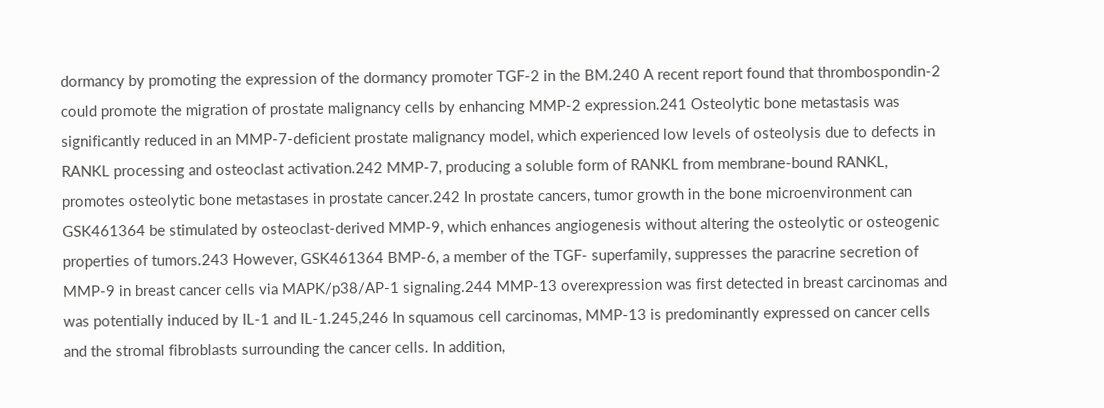dormancy by promoting the expression of the dormancy promoter TGF-2 in the BM.240 A recent report found that thrombospondin-2 could promote the migration of prostate malignancy cells by enhancing MMP-2 expression.241 Osteolytic bone metastasis was significantly reduced in an MMP-7-deficient prostate malignancy model, which experienced low levels of osteolysis due to defects in RANKL processing and osteoclast activation.242 MMP-7, producing a soluble form of RANKL from membrane-bound RANKL, promotes osteolytic bone metastases in prostate cancer.242 In prostate cancers, tumor growth in the bone microenvironment can GSK461364 be stimulated by osteoclast-derived MMP-9, which enhances angiogenesis without altering the osteolytic or osteogenic properties of tumors.243 However, GSK461364 BMP-6, a member of the TGF- superfamily, suppresses the paracrine secretion of MMP-9 in breast cancer cells via MAPK/p38/AP-1 signaling.244 MMP-13 overexpression was first detected in breast carcinomas and was potentially induced by IL-1 and IL-1.245,246 In squamous cell carcinomas, MMP-13 is predominantly expressed on cancer cells and the stromal fibroblasts surrounding the cancer cells. In addition,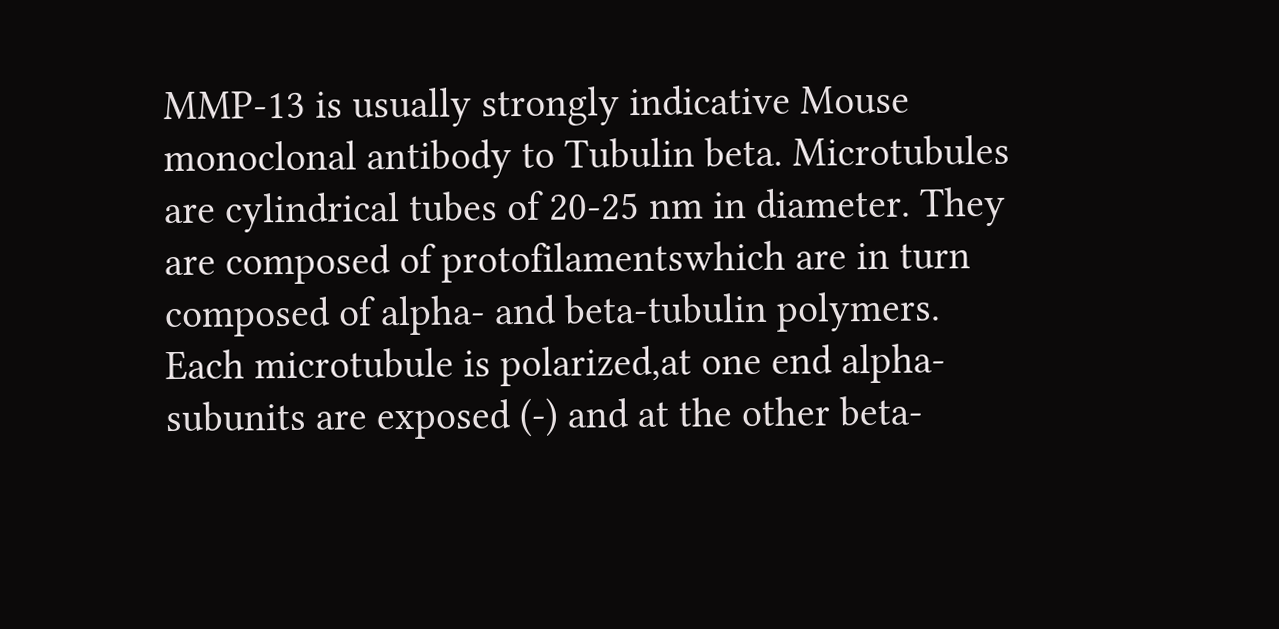MMP-13 is usually strongly indicative Mouse monoclonal antibody to Tubulin beta. Microtubules are cylindrical tubes of 20-25 nm in diameter. They are composed of protofilamentswhich are in turn composed of alpha- and beta-tubulin polymers. Each microtubule is polarized,at one end alpha-subunits are exposed (-) and at the other beta-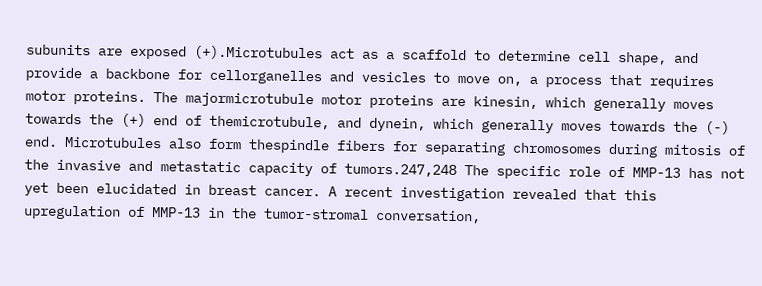subunits are exposed (+).Microtubules act as a scaffold to determine cell shape, and provide a backbone for cellorganelles and vesicles to move on, a process that requires motor proteins. The majormicrotubule motor proteins are kinesin, which generally moves towards the (+) end of themicrotubule, and dynein, which generally moves towards the (-) end. Microtubules also form thespindle fibers for separating chromosomes during mitosis of the invasive and metastatic capacity of tumors.247,248 The specific role of MMP-13 has not yet been elucidated in breast cancer. A recent investigation revealed that this upregulation of MMP-13 in the tumor-stromal conversation,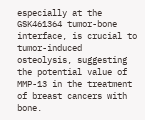especially at the GSK461364 tumor-bone interface, is crucial to tumor-induced osteolysis, suggesting the potential value of MMP-13 in the treatment of breast cancers with bone.